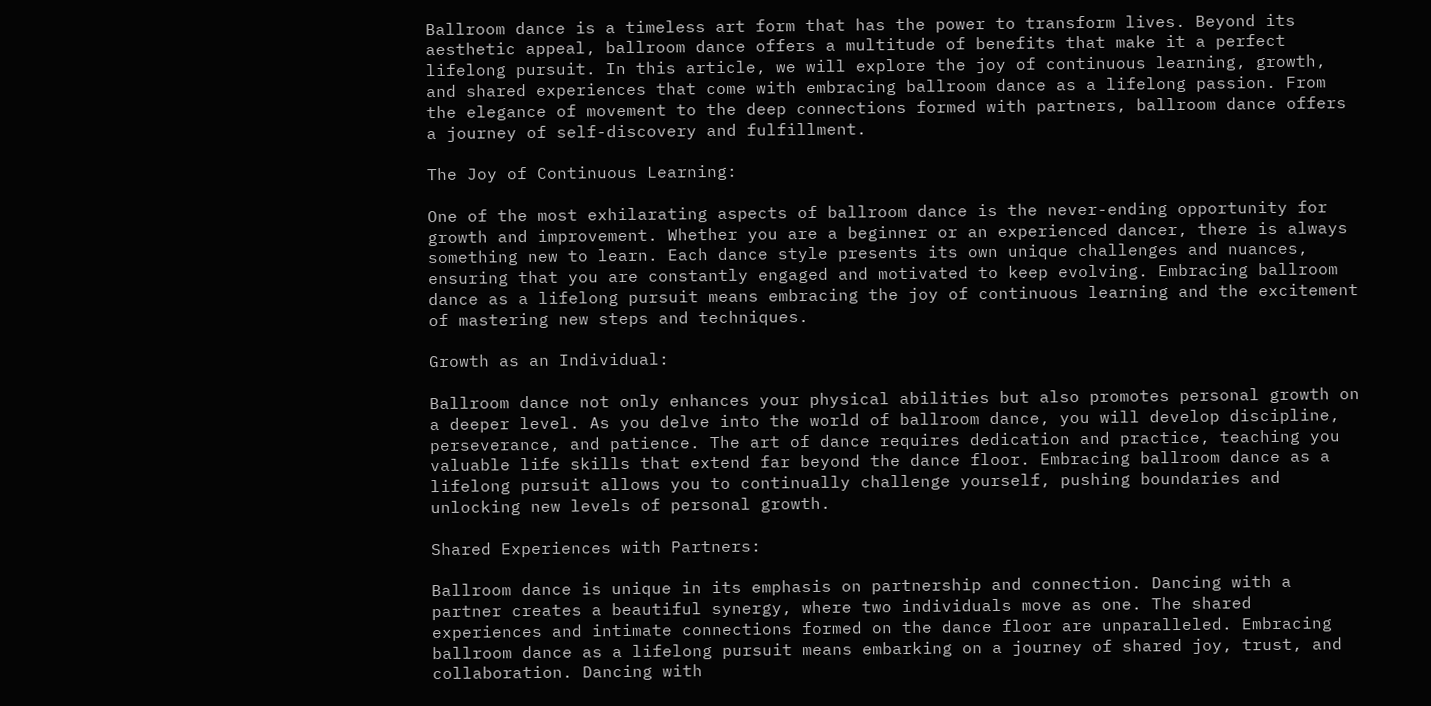Ballroom dance is a timeless art form that has the power to transform lives. Beyond its aesthetic appeal, ballroom dance offers a multitude of benefits that make it a perfect lifelong pursuit. In this article, we will explore the joy of continuous learning, growth, and shared experiences that come with embracing ballroom dance as a lifelong passion. From the elegance of movement to the deep connections formed with partners, ballroom dance offers a journey of self-discovery and fulfillment.

The Joy of Continuous Learning:

One of the most exhilarating aspects of ballroom dance is the never-ending opportunity for growth and improvement. Whether you are a beginner or an experienced dancer, there is always something new to learn. Each dance style presents its own unique challenges and nuances, ensuring that you are constantly engaged and motivated to keep evolving. Embracing ballroom dance as a lifelong pursuit means embracing the joy of continuous learning and the excitement of mastering new steps and techniques.

Growth as an Individual:

Ballroom dance not only enhances your physical abilities but also promotes personal growth on a deeper level. As you delve into the world of ballroom dance, you will develop discipline, perseverance, and patience. The art of dance requires dedication and practice, teaching you valuable life skills that extend far beyond the dance floor. Embracing ballroom dance as a lifelong pursuit allows you to continually challenge yourself, pushing boundaries and unlocking new levels of personal growth.

Shared Experiences with Partners:

Ballroom dance is unique in its emphasis on partnership and connection. Dancing with a partner creates a beautiful synergy, where two individuals move as one. The shared experiences and intimate connections formed on the dance floor are unparalleled. Embracing ballroom dance as a lifelong pursuit means embarking on a journey of shared joy, trust, and collaboration. Dancing with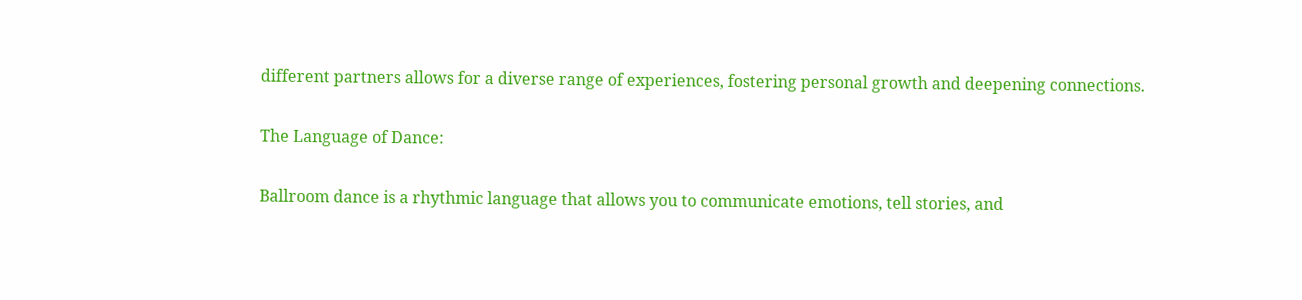different partners allows for a diverse range of experiences, fostering personal growth and deepening connections.

The Language of Dance:

Ballroom dance is a rhythmic language that allows you to communicate emotions, tell stories, and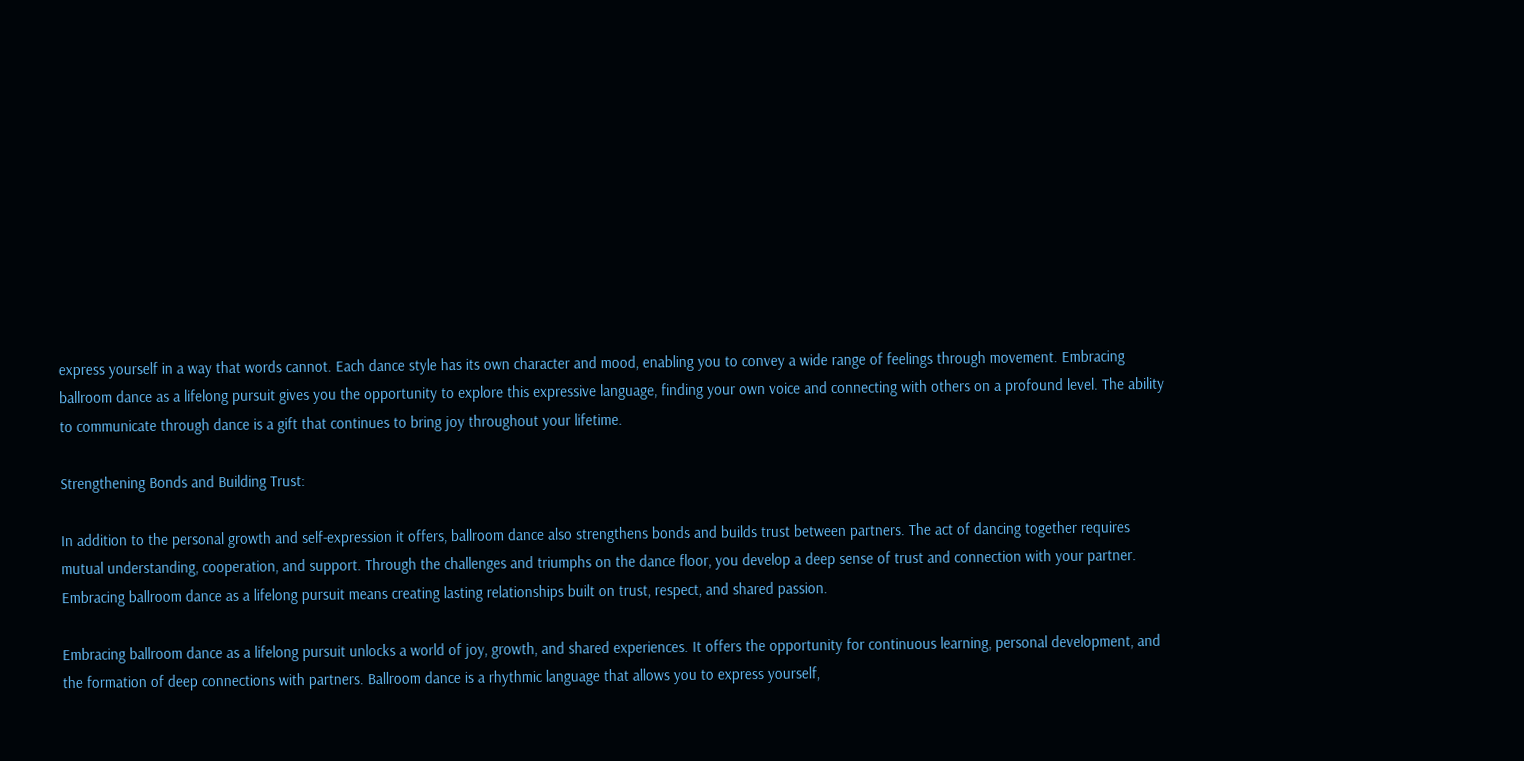express yourself in a way that words cannot. Each dance style has its own character and mood, enabling you to convey a wide range of feelings through movement. Embracing ballroom dance as a lifelong pursuit gives you the opportunity to explore this expressive language, finding your own voice and connecting with others on a profound level. The ability to communicate through dance is a gift that continues to bring joy throughout your lifetime.

Strengthening Bonds and Building Trust:

In addition to the personal growth and self-expression it offers, ballroom dance also strengthens bonds and builds trust between partners. The act of dancing together requires mutual understanding, cooperation, and support. Through the challenges and triumphs on the dance floor, you develop a deep sense of trust and connection with your partner. Embracing ballroom dance as a lifelong pursuit means creating lasting relationships built on trust, respect, and shared passion.

Embracing ballroom dance as a lifelong pursuit unlocks a world of joy, growth, and shared experiences. It offers the opportunity for continuous learning, personal development, and the formation of deep connections with partners. Ballroom dance is a rhythmic language that allows you to express yourself,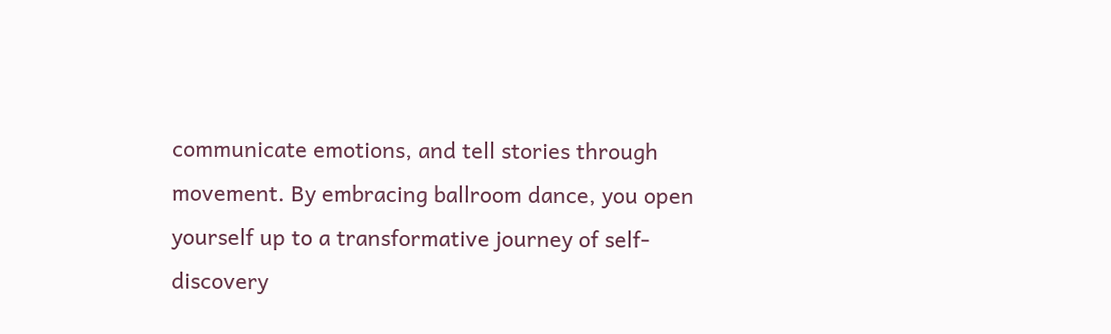communicate emotions, and tell stories through movement. By embracing ballroom dance, you open yourself up to a transformative journey of self-discovery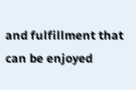and fulfillment that can be enjoyed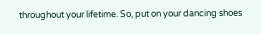throughout your lifetime. So, put on your dancing shoes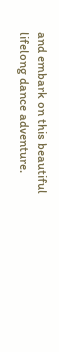and embark on this beautiful lifelong dance adventure.